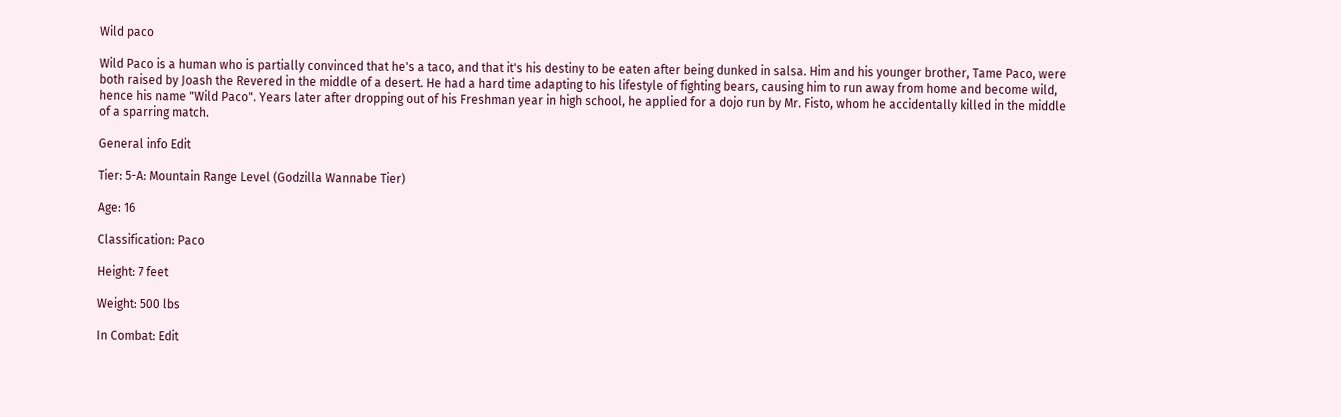Wild paco

Wild Paco is a human who is partially convinced that he's a taco, and that it's his destiny to be eaten after being dunked in salsa. Him and his younger brother, Tame Paco, were both raised by Joash the Revered in the middle of a desert. He had a hard time adapting to his lifestyle of fighting bears, causing him to run away from home and become wild, hence his name "Wild Paco". Years later after dropping out of his Freshman year in high school, he applied for a dojo run by Mr. Fisto, whom he accidentally killed in the middle of a sparring match.

General info Edit

Tier: 5-A: Mountain Range Level (Godzilla Wannabe Tier)

Age: 16

Classification: Paco

Height: 7 feet

Weight: 500 lbs

In Combat: Edit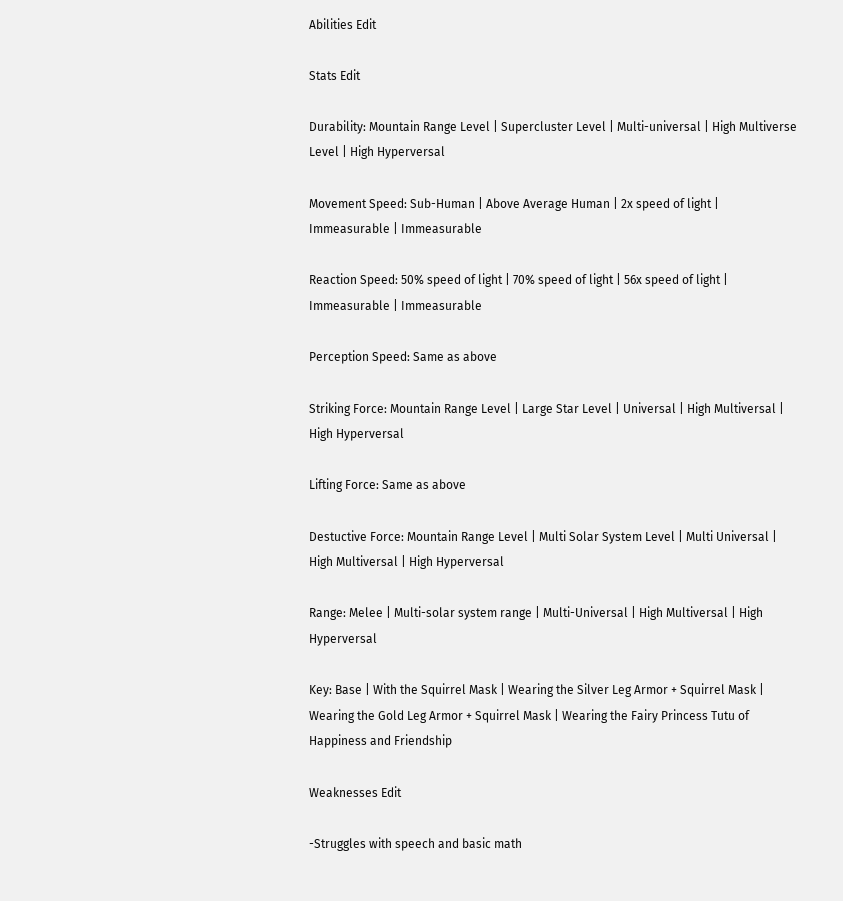Abilities Edit

Stats Edit

Durability: Mountain Range Level | Supercluster Level | Multi-universal | High Multiverse Level | High Hyperversal

Movement Speed: Sub-Human | Above Average Human | 2x speed of light | Immeasurable | Immeasurable

Reaction Speed: 50% speed of light | 70% speed of light | 56x speed of light | Immeasurable | Immeasurable

Perception Speed: Same as above

Striking Force: Mountain Range Level | Large Star Level | Universal | High Multiversal | High Hyperversal

Lifting Force: Same as above

Destuctive Force: Mountain Range Level | Multi Solar System Level | Multi Universal | High Multiversal | High Hyperversal

Range: Melee | Multi-solar system range | Multi-Universal | High Multiversal | High Hyperversal

Key: Base | With the Squirrel Mask | Wearing the Silver Leg Armor + Squirrel Mask | Wearing the Gold Leg Armor + Squirrel Mask | Wearing the Fairy Princess Tutu of Happiness and Friendship

Weaknesses Edit

-Struggles with speech and basic math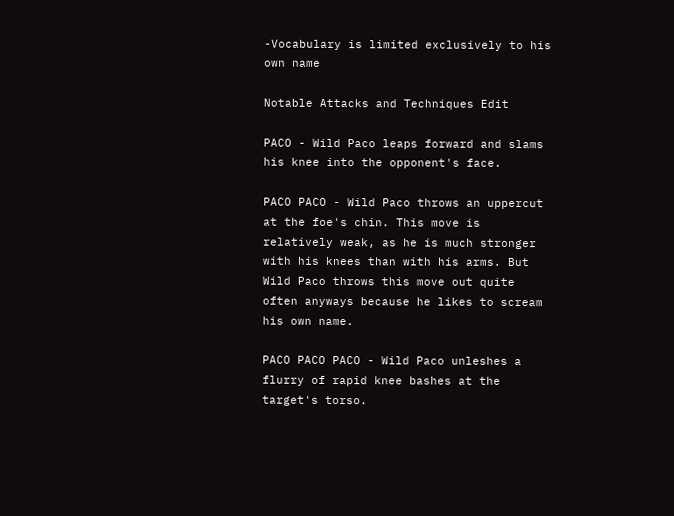-Vocabulary is limited exclusively to his own name

Notable Attacks and Techniques Edit

PACO - Wild Paco leaps forward and slams his knee into the opponent's face.

PACO PACO - Wild Paco throws an uppercut at the foe's chin. This move is relatively weak, as he is much stronger with his knees than with his arms. But Wild Paco throws this move out quite often anyways because he likes to scream his own name.

PACO PACO PACO - Wild Paco unleshes a flurry of rapid knee bashes at the target's torso.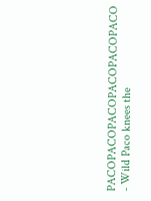PACOPACOPACOPACOPACOPACO - Wild Paco knees the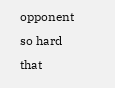opponent so hard that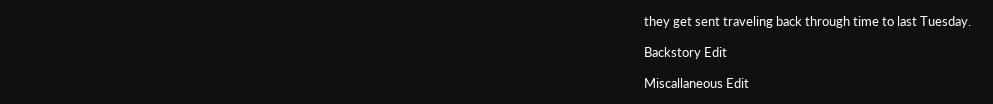they get sent traveling back through time to last Tuesday.

Backstory Edit

Miscallaneous Edit